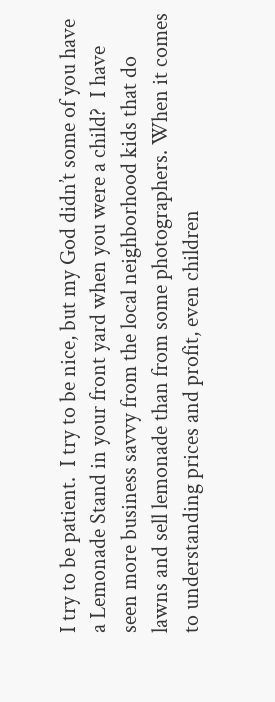I try to be patient.  I try to be nice, but my God didn’t some of you have a Lemonade Stand in your front yard when you were a child?  I have seen more business savvy from the local neighborhood kids that do lawns and sell lemonade than from some photographers. When it comes to understanding prices and profit, even children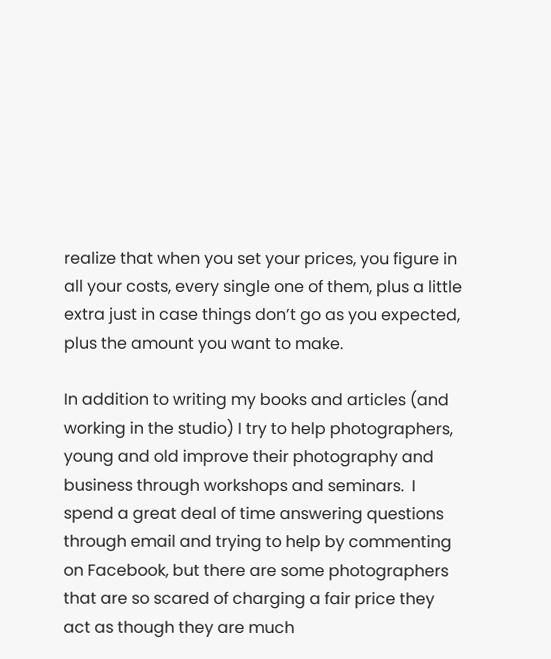realize that when you set your prices, you figure in all your costs, every single one of them, plus a little extra just in case things don’t go as you expected, plus the amount you want to make.

In addition to writing my books and articles (and working in the studio) I try to help photographers, young and old improve their photography and business through workshops and seminars.  I spend a great deal of time answering questions through email and trying to help by commenting on Facebook, but there are some photographers that are so scared of charging a fair price they act as though they are much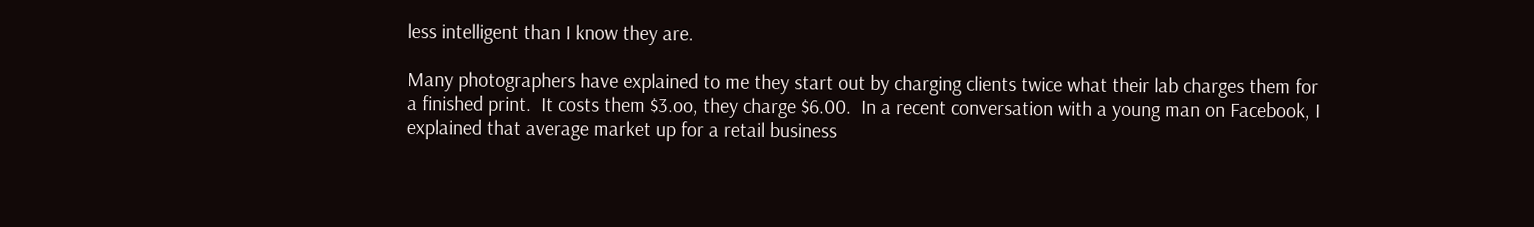less intelligent than I know they are.

Many photographers have explained to me they start out by charging clients twice what their lab charges them for a finished print.  It costs them $3.oo, they charge $6.00.  In a recent conversation with a young man on Facebook, I explained that average market up for a retail business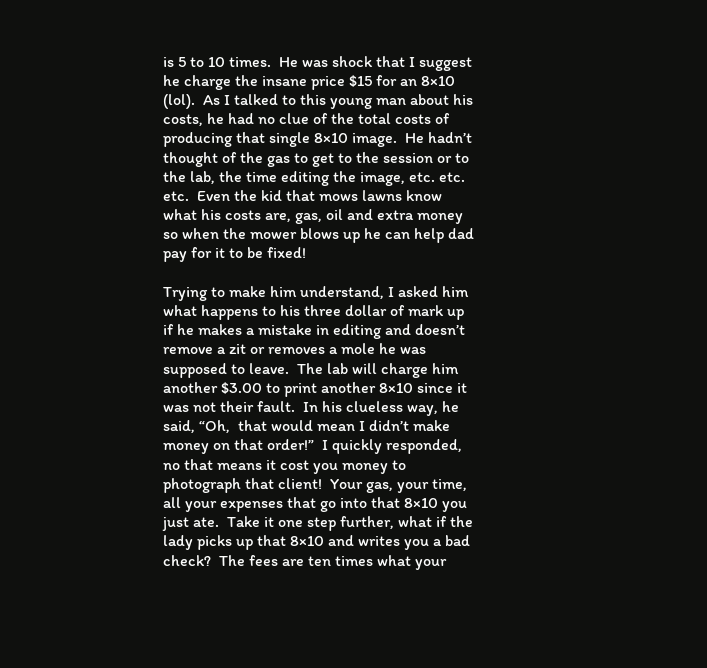is 5 to 10 times.  He was shock that I suggest he charge the insane price $15 for an 8×10 (lol).  As I talked to this young man about his costs, he had no clue of the total costs of producing that single 8×10 image.  He hadn’t thought of the gas to get to the session or to the lab, the time editing the image, etc. etc. etc.  Even the kid that mows lawns know what his costs are, gas, oil and extra money so when the mower blows up he can help dad pay for it to be fixed!

Trying to make him understand, I asked him what happens to his three dollar of mark up if he makes a mistake in editing and doesn’t remove a zit or removes a mole he was supposed to leave.  The lab will charge him another $3.00 to print another 8×10 since it was not their fault.  In his clueless way, he said, “Oh,  that would mean I didn’t make money on that order!”  I quickly responded, no that means it cost you money to photograph that client!  Your gas, your time, all your expenses that go into that 8×10 you just ate.  Take it one step further, what if the lady picks up that 8×10 and writes you a bad check?  The fees are ten times what your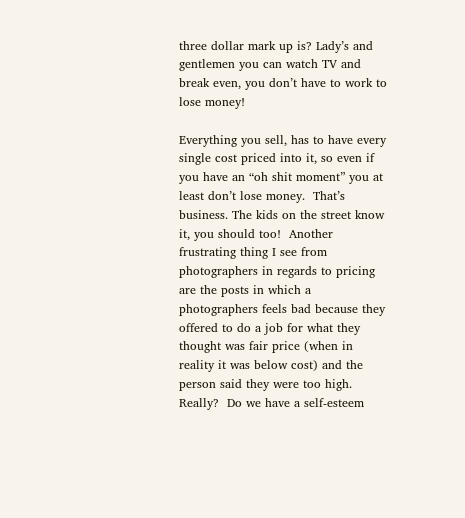three dollar mark up is? Lady’s and gentlemen you can watch TV and break even, you don’t have to work to lose money!

Everything you sell, has to have every single cost priced into it, so even if you have an “oh shit moment” you at least don’t lose money.  That’s business. The kids on the street know it, you should too!  Another frustrating thing I see from photographers in regards to pricing are the posts in which a photographers feels bad because they offered to do a job for what they thought was fair price (when in reality it was below cost) and the person said they were too high.  Really?  Do we have a self-esteem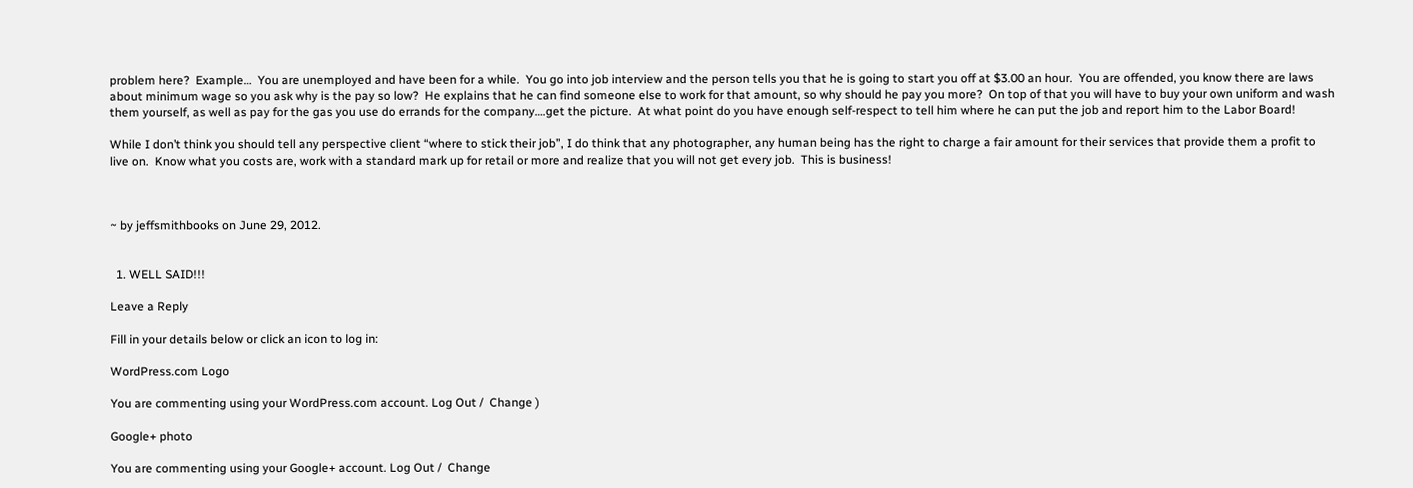problem here?  Example…  You are unemployed and have been for a while.  You go into job interview and the person tells you that he is going to start you off at $3.00 an hour.  You are offended, you know there are laws about minimum wage so you ask why is the pay so low?  He explains that he can find someone else to work for that amount, so why should he pay you more?  On top of that you will have to buy your own uniform and wash them yourself, as well as pay for the gas you use do errands for the company….get the picture.  At what point do you have enough self-respect to tell him where he can put the job and report him to the Labor Board!

While I don’t think you should tell any perspective client “where to stick their job”, I do think that any photographer, any human being has the right to charge a fair amount for their services that provide them a profit to live on.  Know what you costs are, work with a standard mark up for retail or more and realize that you will not get every job.  This is business!



~ by jeffsmithbooks on June 29, 2012.


  1. WELL SAID!!!

Leave a Reply

Fill in your details below or click an icon to log in:

WordPress.com Logo

You are commenting using your WordPress.com account. Log Out /  Change )

Google+ photo

You are commenting using your Google+ account. Log Out /  Change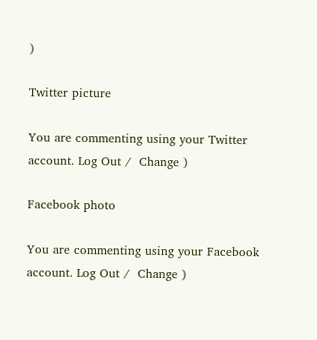)

Twitter picture

You are commenting using your Twitter account. Log Out /  Change )

Facebook photo

You are commenting using your Facebook account. Log Out /  Change )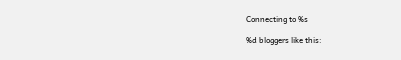Connecting to %s

%d bloggers like this: